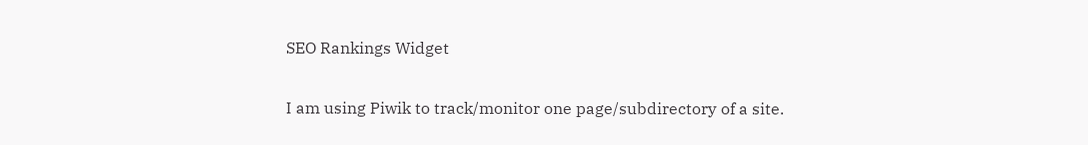SEO Rankings Widget

I am using Piwik to track/monitor one page/subdirectory of a site.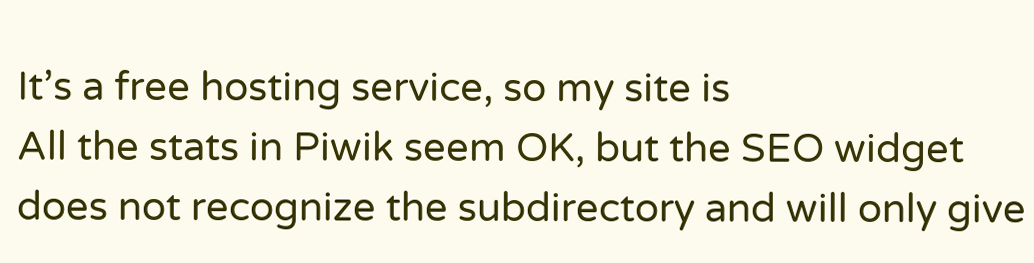It’s a free hosting service, so my site is
All the stats in Piwik seem OK, but the SEO widget does not recognize the subdirectory and will only give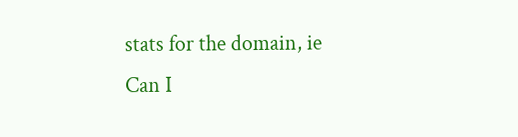stats for the domain, ie
Can I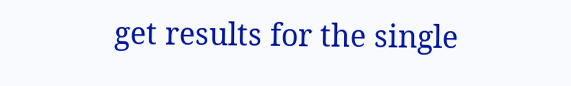get results for the single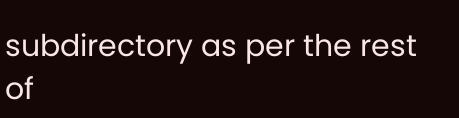subdirectory as per the rest of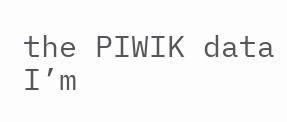the PIWIK data I’m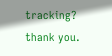tracking?
thank you.